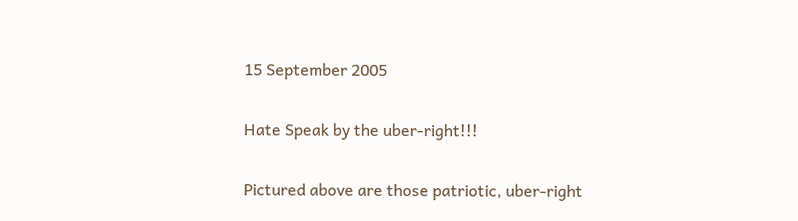15 September 2005

Hate Speak by the uber-right!!!

Pictured above are those patriotic, uber-right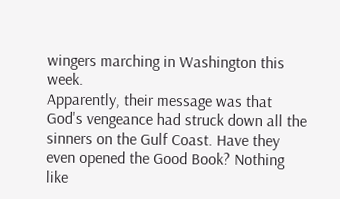wingers marching in Washington this week.
Apparently, their message was that God's vengeance had struck down all the sinners on the Gulf Coast. Have they even opened the Good Book? Nothing like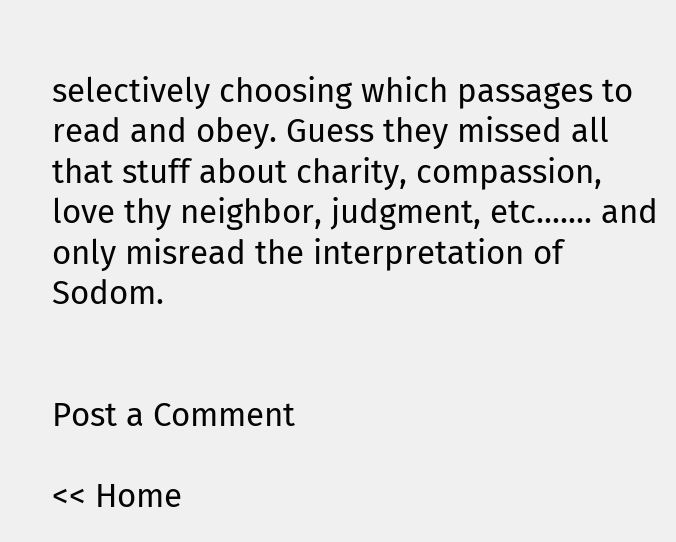selectively choosing which passages to read and obey. Guess they missed all that stuff about charity, compassion, love thy neighbor, judgment, etc....... and only misread the interpretation of Sodom.


Post a Comment

<< Home